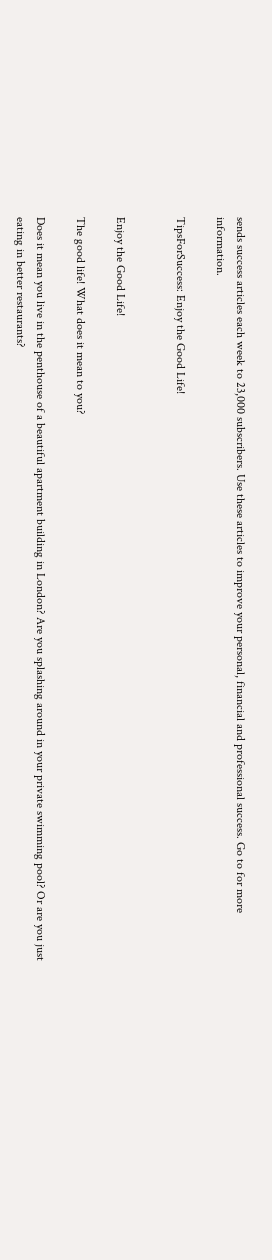sends success articles each week to 23,000 subscribers. Use these articles to improve your personal, financial and professional success. Go to for more information.

TipsForSuccess: Enjoy the Good Life!


Enjoy the Good Life!

The good life! What does it mean to you?

Does it mean you live in the penthouse of a beautiful apartment building in London? Are you splashing around in your private swimming pool? Or are you just eating in better restaurants?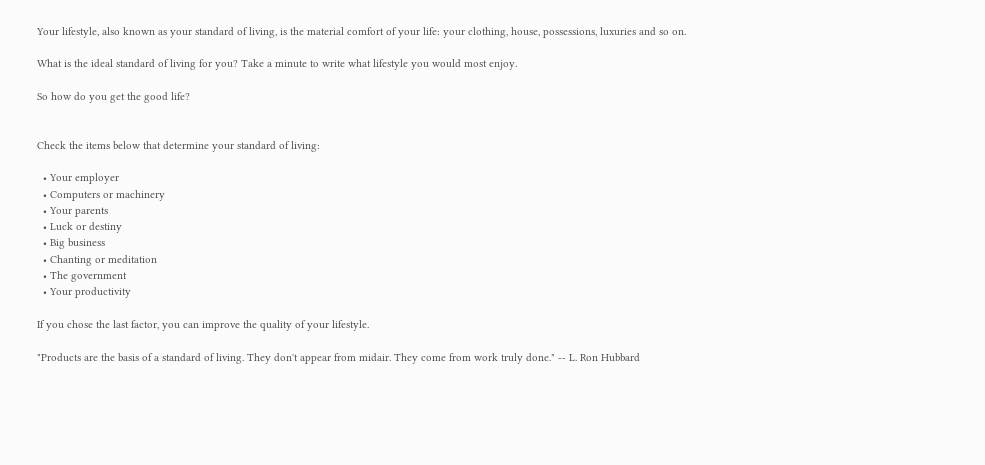Your lifestyle, also known as your standard of living, is the material comfort of your life: your clothing, house, possessions, luxuries and so on.

What is the ideal standard of living for you? Take a minute to write what lifestyle you would most enjoy.

So how do you get the good life?


Check the items below that determine your standard of living:

  • Your employer
  • Computers or machinery
  • Your parents
  • Luck or destiny
  • Big business
  • Chanting or meditation
  • The government
  • Your productivity

If you chose the last factor, you can improve the quality of your lifestyle.

"Products are the basis of a standard of living. They don't appear from midair. They come from work truly done." -- L. Ron Hubbard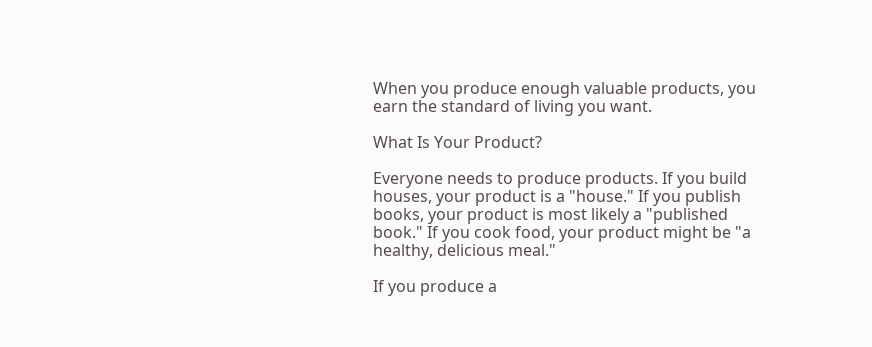When you produce enough valuable products, you earn the standard of living you want.

What Is Your Product?

Everyone needs to produce products. If you build houses, your product is a "house." If you publish books, your product is most likely a "published book." If you cook food, your product might be "a healthy, delicious meal."

If you produce a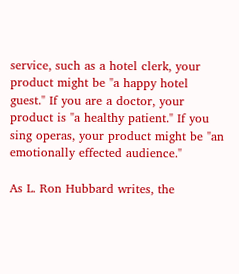service, such as a hotel clerk, your product might be "a happy hotel guest." If you are a doctor, your product is "a healthy patient." If you sing operas, your product might be "an emotionally effected audience."

As L. Ron Hubbard writes, the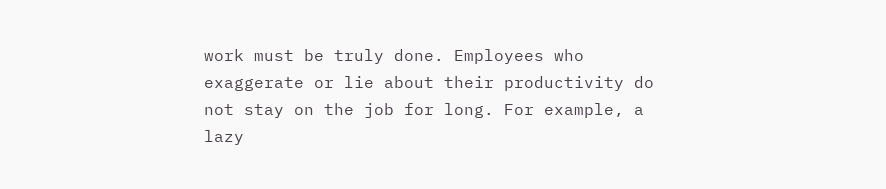work must be truly done. Employees who exaggerate or lie about their productivity do not stay on the job for long. For example, a lazy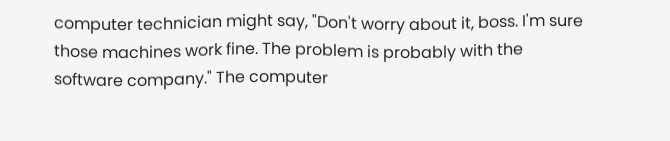computer technician might say, "Don't worry about it, boss. I'm sure those machines work fine. The problem is probably with the software company." The computer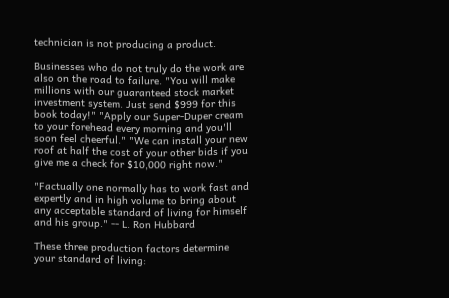technician is not producing a product.

Businesses who do not truly do the work are also on the road to failure. "You will make millions with our guaranteed stock market investment system. Just send $999 for this book today!" "Apply our Super-Duper cream to your forehead every morning and you'll soon feel cheerful." "We can install your new roof at half the cost of your other bids if you give me a check for $10,000 right now."

"Factually one normally has to work fast and expertly and in high volume to bring about any acceptable standard of living for himself and his group." -- L. Ron Hubbard

These three production factors determine your standard of living: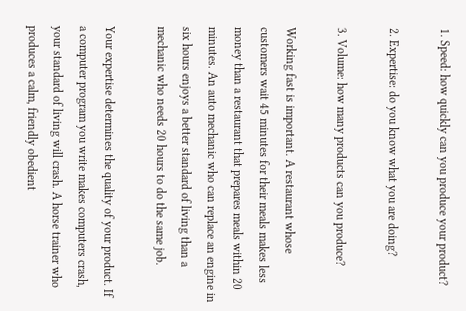1. Speed: how quickly can you produce your product?

2. Expertise: do you know what you are doing?

3. Volume: how many products can you produce?

Working fast is important. A restaurant whose customers wait 45 minutes for their meals makes less money than a restaurant that prepares meals within 20 minutes. An auto mechanic who can replace an engine in six hours enjoys a better standard of living than a mechanic who needs 20 hours to do the same job.

Your expertise determines the quality of your product. If a computer program you write makes computers crash, your standard of living will crash. A horse trainer who produces a calm, friendly obedient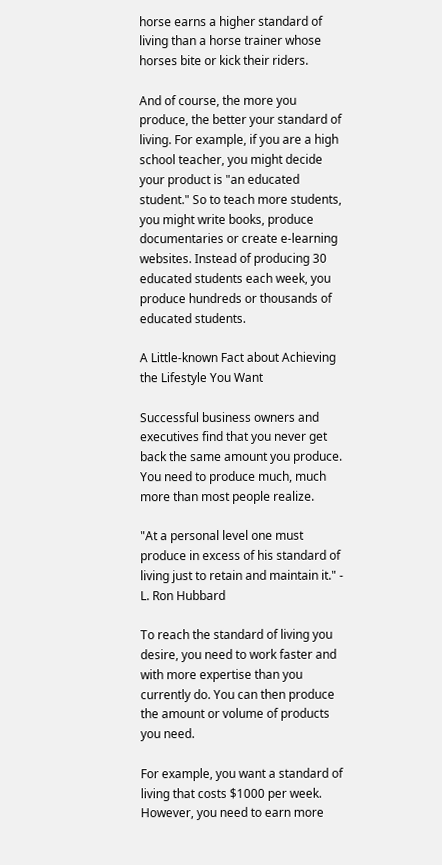horse earns a higher standard of living than a horse trainer whose horses bite or kick their riders.

And of course, the more you produce, the better your standard of living. For example, if you are a high school teacher, you might decide your product is "an educated student." So to teach more students, you might write books, produce documentaries or create e-learning websites. Instead of producing 30 educated students each week, you produce hundreds or thousands of educated students.

A Little-known Fact about Achieving the Lifestyle You Want

Successful business owners and executives find that you never get back the same amount you produce. You need to produce much, much more than most people realize.

"At a personal level one must produce in excess of his standard of living just to retain and maintain it." - L. Ron Hubbard

To reach the standard of living you desire, you need to work faster and with more expertise than you currently do. You can then produce the amount or volume of products you need.

For example, you want a standard of living that costs $1000 per week. However, you need to earn more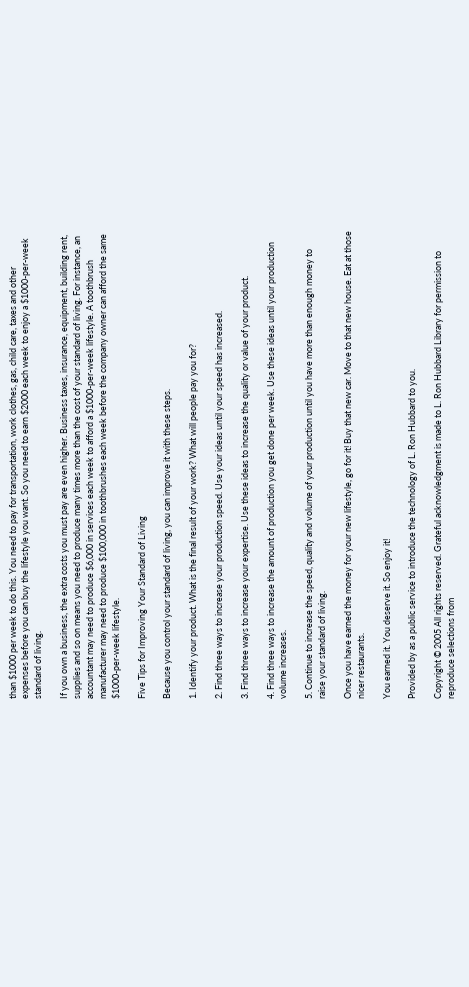than $1000 per week to do this. You need to pay for transportation, work clothes, gas, child care, taxes and other expenses before you can buy the lifestyle you want. So you need to earn $2000 each week to enjoy a $1000-per-week standard of living.

If you own a business, the extra costs you must pay are even higher. Business taxes, insurance, equipment, building rent, supplies and so on means you need to produce many times more than the cost of your standard of living. For instance, an accountant may need to produce $6,000 in services each week to afford a $1000-per-week lifestyle. A toothbrush manufacturer may need to produce $100,000 in toothbrushes each week before the company owner can afford the same $1000-per-week lifestyle.

Five Tips for Improving Your Standard of Living

Because you control your standard of living, you can improve it with these steps.

1. Identify your product. What is the final result of your work? What will people pay you for?

2. Find three ways to increase your production speed. Use your ideas until your speed has increased.

3. Find three ways to increase your expertise. Use these ideas to increase the quality or value of your product.

4. Find three ways to increase the amount of production you get done per week. Use these ideas until your production volume increases.

5. Continue to increase the speed, quality and volume of your production until you have more than enough money to raise your standard of living.

Once you have earned the money for your new lifestyle, go for it! Buy that new car. Move to that new house. Eat at those nicer restaurants.

You earned it. You deserve it. So enjoy it!

Provided by as a public service to introduce the technology of L. Ron Hubbard to you.

Copyright © 2005 All rights reserved. Grateful acknowledgment is made to L. Ron Hubbard Library for permission to reproduce selections from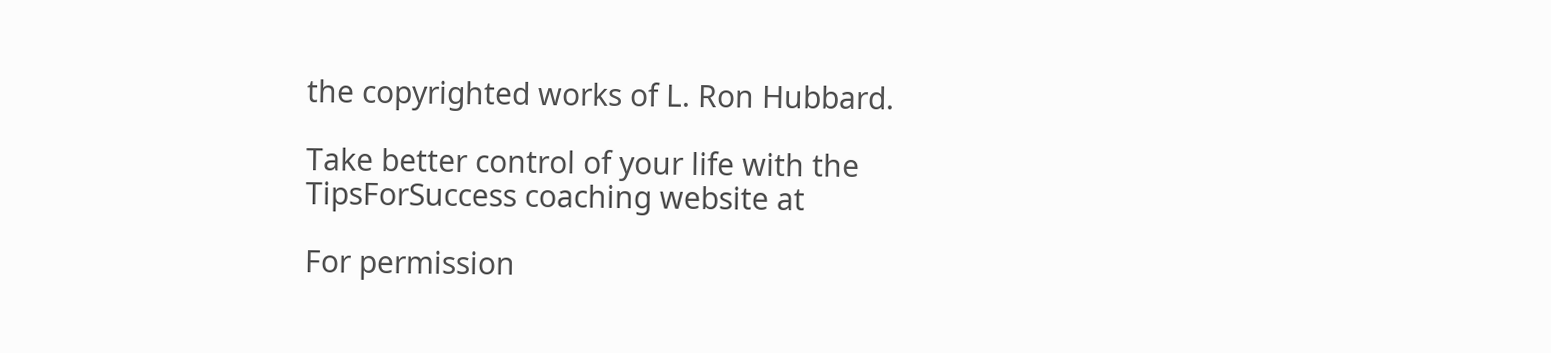the copyrighted works of L. Ron Hubbard.

Take better control of your life with the TipsForSuccess coaching website at

For permission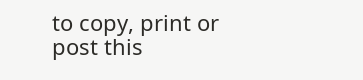to copy, print or post this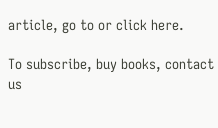article, go to or click here.

To subscribe, buy books, contact us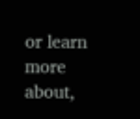or learn more about,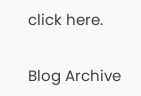click here.

Blog Archive